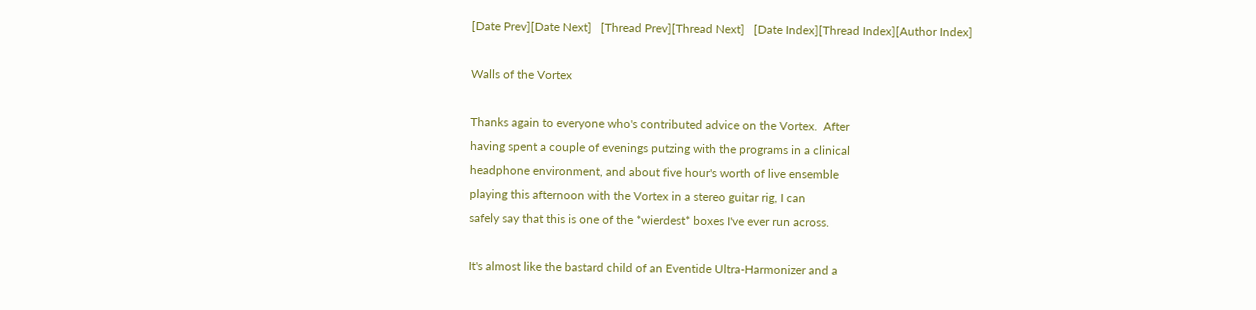[Date Prev][Date Next]   [Thread Prev][Thread Next]   [Date Index][Thread Index][Author Index]

Walls of the Vortex

Thanks again to everyone who's contributed advice on the Vortex.  After
having spent a couple of evenings putzing with the programs in a clinical
headphone environment, and about five hour's worth of live ensemble
playing this afternoon with the Vortex in a stereo guitar rig, I can
safely say that this is one of the *wierdest* boxes I've ever run across.

It's almost like the bastard child of an Eventide Ultra-Harmonizer and a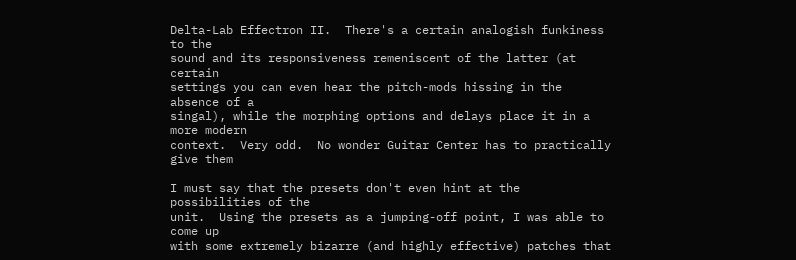Delta-Lab Effectron II.  There's a certain analogish funkiness to the
sound and its responsiveness remeniscent of the latter (at certain
settings you can even hear the pitch-mods hissing in the absence of a
singal), while the morphing options and delays place it in a more modern
context.  Very odd.  No wonder Guitar Center has to practically give them

I must say that the presets don't even hint at the possibilities of the
unit.  Using the presets as a jumping-off point, I was able to come up
with some extremely bizarre (and highly effective) patches that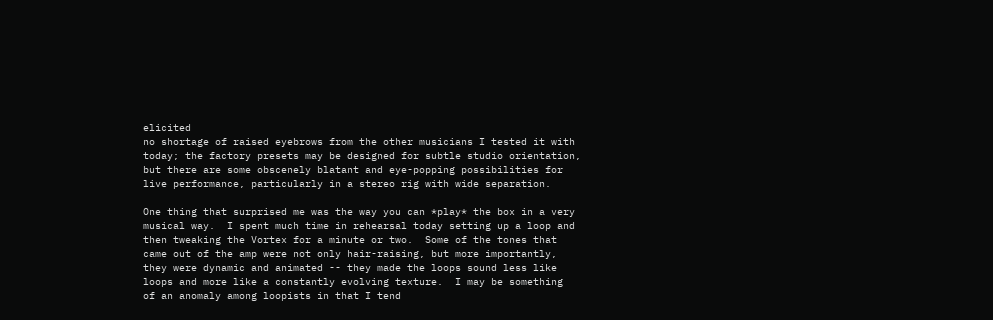elicited
no shortage of raised eyebrows from the other musicians I tested it with
today; the factory presets may be designed for subtle studio orientation,
but there are some obscenely blatant and eye-popping possibilities for
live performance, particularly in a stereo rig with wide separation.

One thing that surprised me was the way you can *play* the box in a very
musical way.  I spent much time in rehearsal today setting up a loop and
then tweaking the Vortex for a minute or two.  Some of the tones that
came out of the amp were not only hair-raising, but more importantly,
they were dynamic and animated -- they made the loops sound less like
loops and more like a constantly evolving texture.  I may be something
of an anomaly among loopists in that I tend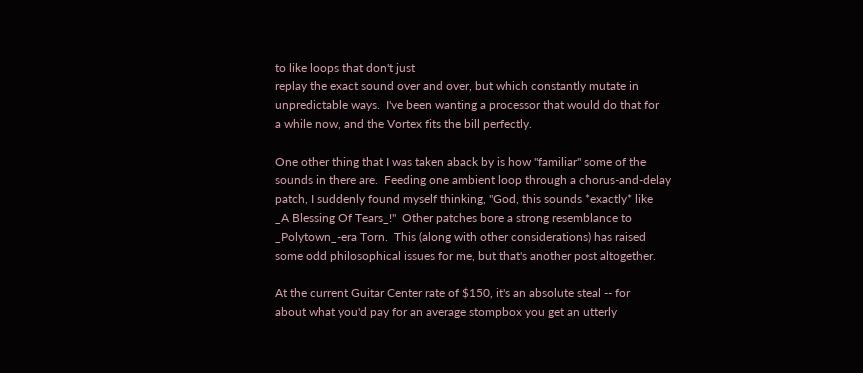to like loops that don't just
replay the exact sound over and over, but which constantly mutate in
unpredictable ways.  I've been wanting a processor that would do that for
a while now, and the Vortex fits the bill perfectly.

One other thing that I was taken aback by is how "familiar" some of the
sounds in there are.  Feeding one ambient loop through a chorus-and-delay
patch, I suddenly found myself thinking, "God, this sounds *exactly* like
_A Blessing Of Tears_!"  Other patches bore a strong resemblance to
_Polytown_-era Torn.  This (along with other considerations) has raised
some odd philosophical issues for me, but that's another post altogether.

At the current Guitar Center rate of $150, it's an absolute steal -- for
about what you'd pay for an average stompbox you get an utterly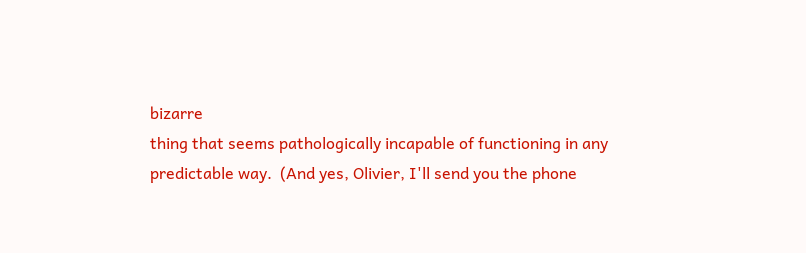bizarre
thing that seems pathologically incapable of functioning in any
predictable way.  (And yes, Olivier, I'll send you the phone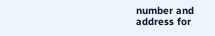number and
address for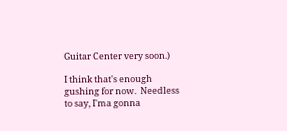Guitar Center very soon.)

I think that's enough gushing for now.  Needless to say, I'ma gonna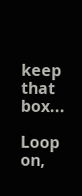keep
that box...

Loop on,